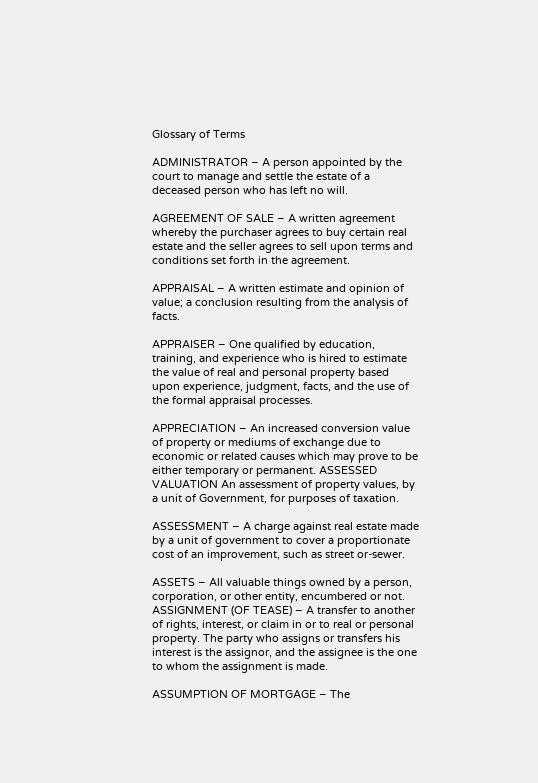Glossary of Terms

ADMINISTRATOR – A person appointed by the court to manage and settle the estate of a deceased person who has left no will.

AGREEMENT OF SALE – A written agreement whereby the purchaser agrees to buy certain real estate and the seller agrees to sell upon terms and conditions set forth in the agreement.

APPRAISAL – A written estimate and opinion of value; a conclusion resulting from the analysis of facts.

APPRAISER – One qualified by education, training, and experience who is hired to estimate the value of real and personal property based upon experience, judgment, facts, and the use of the formal appraisal processes.

APPRECIATION – An increased conversion value of property or mediums of exchange due to economic or related causes which may prove to be either temporary or permanent. ASSESSED VALUATION An assessment of property values, by a unit of Government, for purposes of taxation.

ASSESSMENT – A charge against real estate made by a unit of government to cover a proportionate cost of an improvement, such as street or-sewer.

ASSETS – All valuable things owned by a person, corporation, or other entity, encumbered or not. ASSIGNMENT (OF TEASE) – A transfer to another of rights, interest, or claim in or to real or personal property. The party who assigns or transfers his interest is the assignor, and the assignee is the one to whom the assignment is made.

ASSUMPTION OF MORTGAGE – The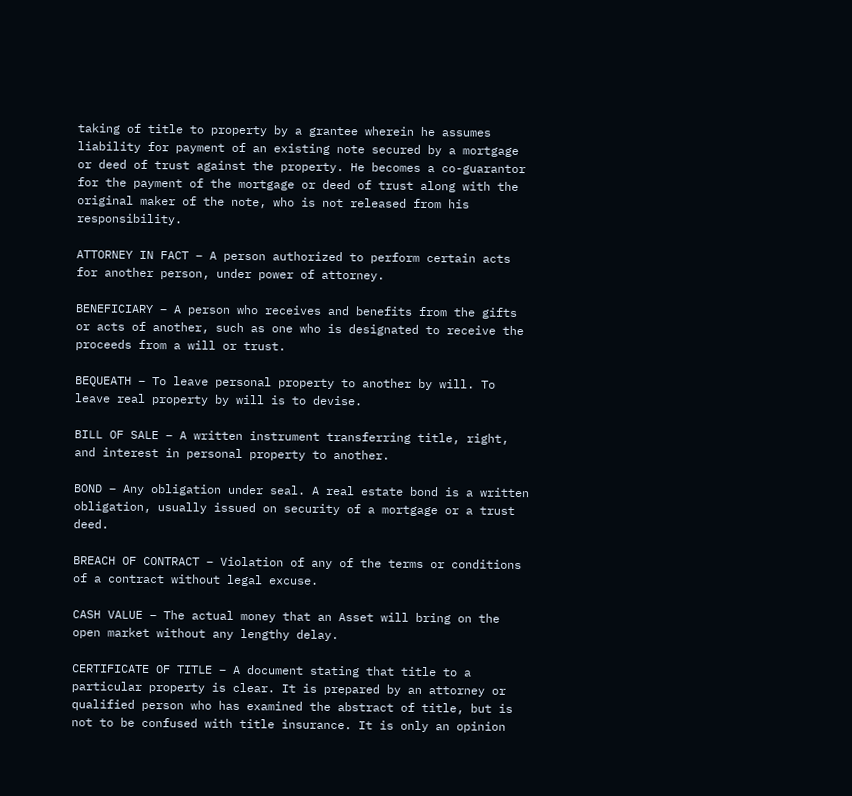taking of title to property by a grantee wherein he assumes liability for payment of an existing note secured by a mortgage or deed of trust against the property. He becomes a co-guarantor for the payment of the mortgage or deed of trust along with the original maker of the note, who is not released from his responsibility.

ATTORNEY IN FACT – A person authorized to perform certain acts for another person, under power of attorney.

BENEFICIARY – A person who receives and benefits from the gifts or acts of another, such as one who is designated to receive the proceeds from a will or trust.

BEQUEATH – To leave personal property to another by will. To leave real property by will is to devise.

BILL OF SALE – A written instrument transferring title, right, and interest in personal property to another.

BOND – Any obligation under seal. A real estate bond is a written obligation, usually issued on security of a mortgage or a trust deed.

BREACH OF CONTRACT – Violation of any of the terms or conditions of a contract without legal excuse.

CASH VALUE – The actual money that an Asset will bring on the open market without any lengthy delay.

CERTIFICATE OF TITLE – A document stating that title to a particular property is clear. It is prepared by an attorney or qualified person who has examined the abstract of title, but is not to be confused with title insurance. It is only an opinion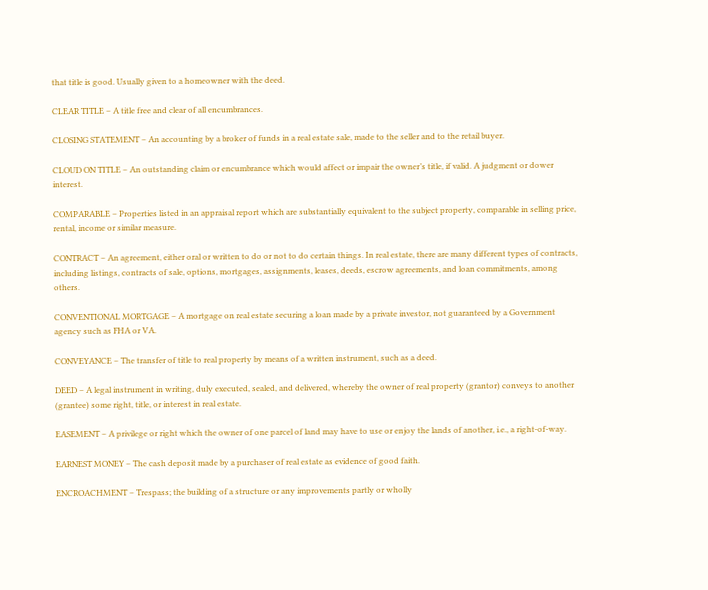that title is good. Usually given to a homeowner with the deed.

CLEAR TITLE – A title free and clear of all encumbrances.

CLOSING STATEMENT – An accounting by a broker of funds in a real estate sale, made to the seller and to the retail buyer.

CLOUD ON TITLE – An outstanding claim or encumbrance which would affect or impair the owner’s title, if valid. A judgment or dower interest.

COMPARABLE – Properties listed in an appraisal report which are substantially equivalent to the subject property, comparable in selling price, rental, income or similar measure.

CONTRACT – An agreement, either oral or written to do or not to do certain things. In real estate, there are many different types of contracts, including listings, contracts of sale, options, mortgages, assignments, leases, deeds, escrow agreements, and loan commitments, among others.

CONVENTIONAL MORTGAGE – A mortgage on real estate securing a loan made by a private investor, not guaranteed by a Government agency such as FHA or VA.

CONVEYANCE – The transfer of title to real property by means of a written instrument, such as a deed.

DEED – A legal instrument in writing, duly executed, sealed, and delivered, whereby the owner of real property (grantor) conveys to another (grantee) some right, title, or interest in real estate.

EASEMENT – A privilege or right which the owner of one parcel of land may have to use or enjoy the lands of another, i.e., a right-of-way.

EARNEST MONEY – The cash deposit made by a purchaser of real estate as evidence of good faith.

ENCROACHMENT – Trespass; the building of a structure or any improvements partly or wholly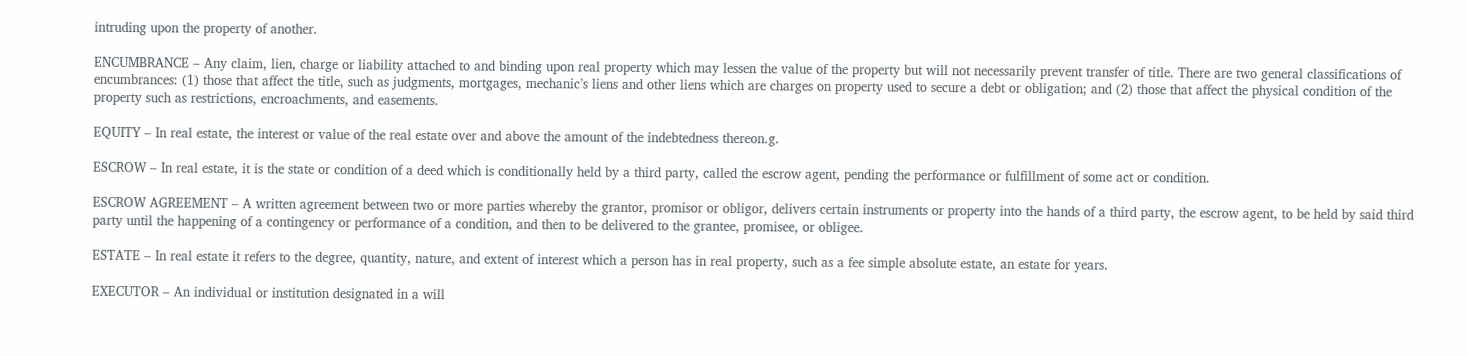intruding upon the property of another.

ENCUMBRANCE – Any claim, lien, charge or liability attached to and binding upon real property which may lessen the value of the property but will not necessarily prevent transfer of title. There are two general classifications of encumbrances: (1) those that affect the title, such as judgments, mortgages, mechanic’s liens and other liens which are charges on property used to secure a debt or obligation; and (2) those that affect the physical condition of the property such as restrictions, encroachments, and easements.

EQUITY – In real estate, the interest or value of the real estate over and above the amount of the indebtedness thereon.g.

ESCROW – In real estate, it is the state or condition of a deed which is conditionally held by a third party, called the escrow agent, pending the performance or fulfillment of some act or condition.

ESCROW AGREEMENT – A written agreement between two or more parties whereby the grantor, promisor or obligor, delivers certain instruments or property into the hands of a third party, the escrow agent, to be held by said third party until the happening of a contingency or performance of a condition, and then to be delivered to the grantee, promisee, or obligee.

ESTATE – In real estate it refers to the degree, quantity, nature, and extent of interest which a person has in real property, such as a fee simple absolute estate, an estate for years.

EXECUTOR – An individual or institution designated in a will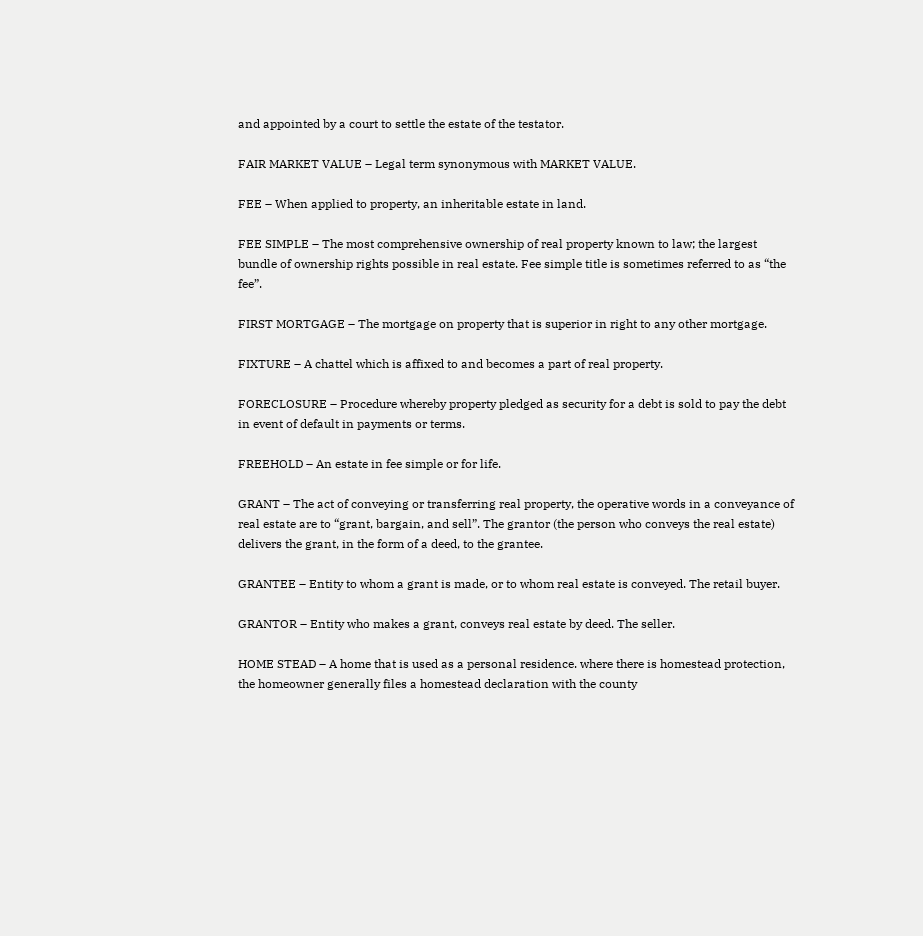and appointed by a court to settle the estate of the testator.

FAIR MARKET VALUE – Legal term synonymous with MARKET VALUE.

FEE – When applied to property, an inheritable estate in land.

FEE SIMPLE – The most comprehensive ownership of real property known to law; the largest bundle of ownership rights possible in real estate. Fee simple title is sometimes referred to as “the fee”.

FIRST MORTGAGE – The mortgage on property that is superior in right to any other mortgage.

FIXTURE – A chattel which is affixed to and becomes a part of real property.

FORECLOSURE – Procedure whereby property pledged as security for a debt is sold to pay the debt in event of default in payments or terms.

FREEHOLD – An estate in fee simple or for life.

GRANT – The act of conveying or transferring real property, the operative words in a conveyance of real estate are to “grant, bargain, and sell”. The grantor (the person who conveys the real estate) delivers the grant, in the form of a deed, to the grantee.

GRANTEE – Entity to whom a grant is made, or to whom real estate is conveyed. The retail buyer.

GRANTOR – Entity who makes a grant, conveys real estate by deed. The seller.

HOME STEAD – A home that is used as a personal residence. where there is homestead protection, the homeowner generally files a homestead declaration with the county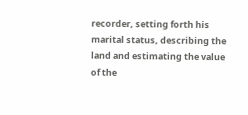recorder, setting forth his marital status, describing the land and estimating the value of the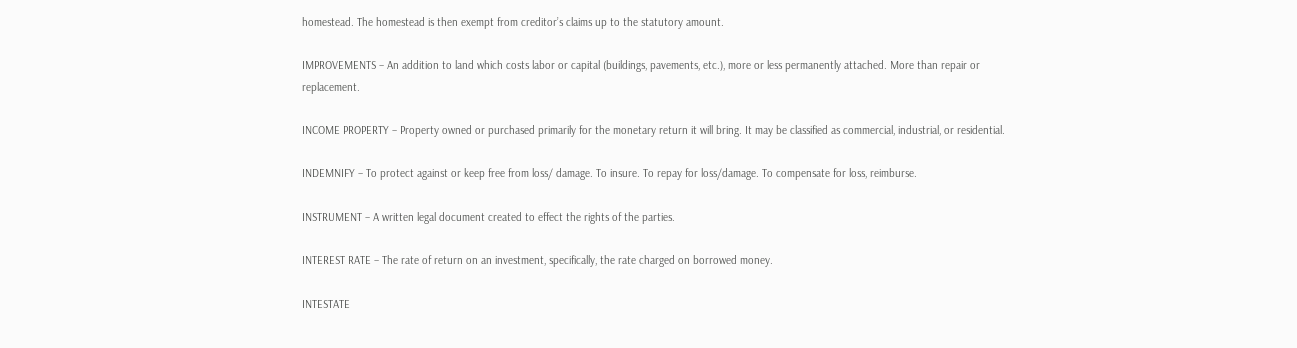homestead. The homestead is then exempt from creditor’s claims up to the statutory amount.

IMPROVEMENTS – An addition to land which costs labor or capital (buildings, pavements, etc.), more or less permanently attached. More than repair or replacement.

INCOME PROPERTY – Property owned or purchased primarily for the monetary return it will bring. It may be classified as commercial, industrial, or residential.

INDEMNIFY – To protect against or keep free from loss/ damage. To insure. To repay for loss/damage. To compensate for loss, reimburse.

INSTRUMENT – A written legal document created to effect the rights of the parties.

INTEREST RATE – The rate of return on an investment, specifically, the rate charged on borrowed money.

INTESTATE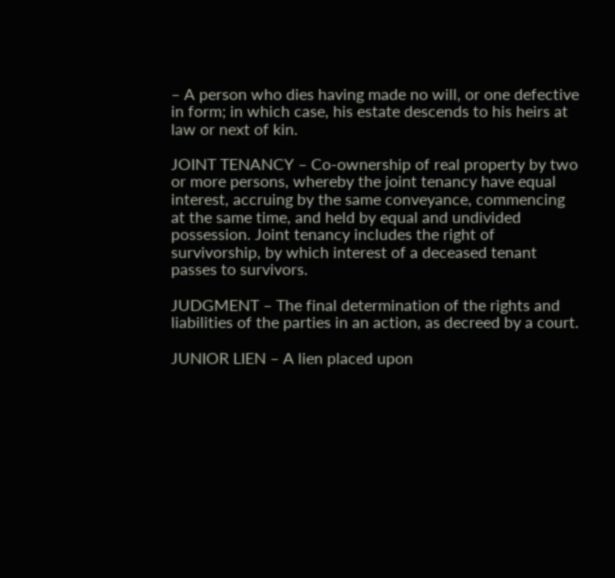– A person who dies having made no will, or one defective in form; in which case, his estate descends to his heirs at law or next of kin.

JOINT TENANCY – Co-ownership of real property by two or more persons, whereby the joint tenancy have equal interest, accruing by the same conveyance, commencing at the same time, and held by equal and undivided possession. Joint tenancy includes the right of survivorship, by which interest of a deceased tenant passes to survivors.

JUDGMENT – The final determination of the rights and liabilities of the parties in an action, as decreed by a court.

JUNIOR LIEN – A lien placed upon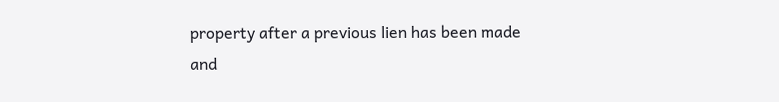property after a previous lien has been made and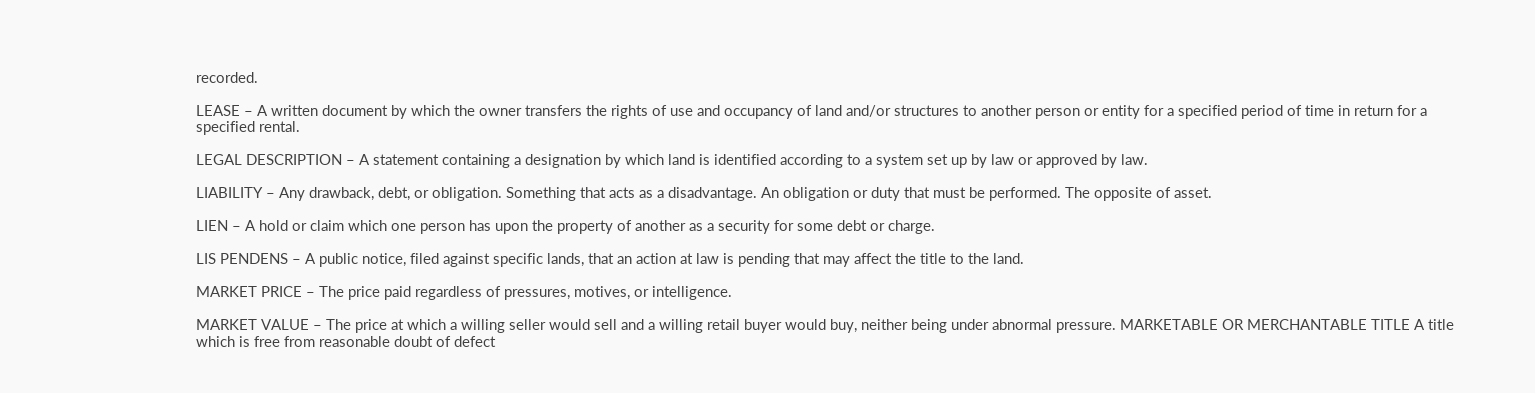recorded.

LEASE – A written document by which the owner transfers the rights of use and occupancy of land and/or structures to another person or entity for a specified period of time in return for a specified rental.

LEGAL DESCRIPTION – A statement containing a designation by which land is identified according to a system set up by law or approved by law.

LIABILITY – Any drawback, debt, or obligation. Something that acts as a disadvantage. An obligation or duty that must be performed. The opposite of asset.

LIEN – A hold or claim which one person has upon the property of another as a security for some debt or charge.

LIS PENDENS – A public notice, filed against specific lands, that an action at law is pending that may affect the title to the land.

MARKET PRICE – The price paid regardless of pressures, motives, or intelligence.

MARKET VALUE – The price at which a willing seller would sell and a willing retail buyer would buy, neither being under abnormal pressure. MARKETABLE OR MERCHANTABLE TITLE A title which is free from reasonable doubt of defect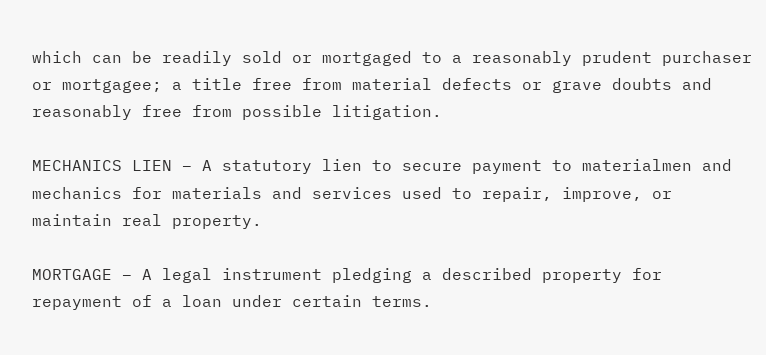which can be readily sold or mortgaged to a reasonably prudent purchaser or mortgagee; a title free from material defects or grave doubts and reasonably free from possible litigation.

MECHANICS LIEN – A statutory lien to secure payment to materialmen and mechanics for materials and services used to repair, improve, or maintain real property.

MORTGAGE – A legal instrument pledging a described property for repayment of a loan under certain terms.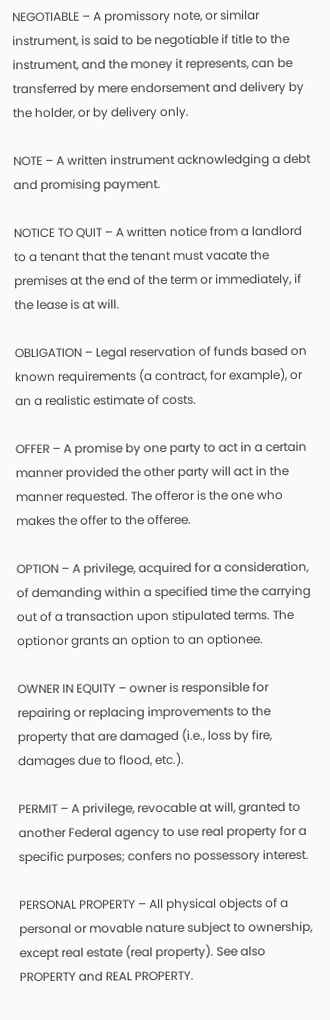NEGOTIABLE – A promissory note, or similar instrument, is said to be negotiable if title to the instrument, and the money it represents, can be transferred by mere endorsement and delivery by the holder, or by delivery only.

NOTE – A written instrument acknowledging a debt and promising payment.

NOTICE TO QUIT – A written notice from a landlord to a tenant that the tenant must vacate the premises at the end of the term or immediately, if the lease is at will.

OBLIGATION – Legal reservation of funds based on known requirements (a contract, for example), or an a realistic estimate of costs.

OFFER – A promise by one party to act in a certain manner provided the other party will act in the manner requested. The offeror is the one who makes the offer to the offeree.

OPTION – A privilege, acquired for a consideration, of demanding within a specified time the carrying out of a transaction upon stipulated terms. The optionor grants an option to an optionee.

OWNER IN EQUITY – owner is responsible for repairing or replacing improvements to the property that are damaged (i.e., loss by fire, damages due to flood, etc.).

PERMIT – A privilege, revocable at will, granted to another Federal agency to use real property for a specific purposes; confers no possessory interest.

PERSONAL PROPERTY – All physical objects of a personal or movable nature subject to ownership, except real estate (real property). See also PROPERTY and REAL PROPERTY.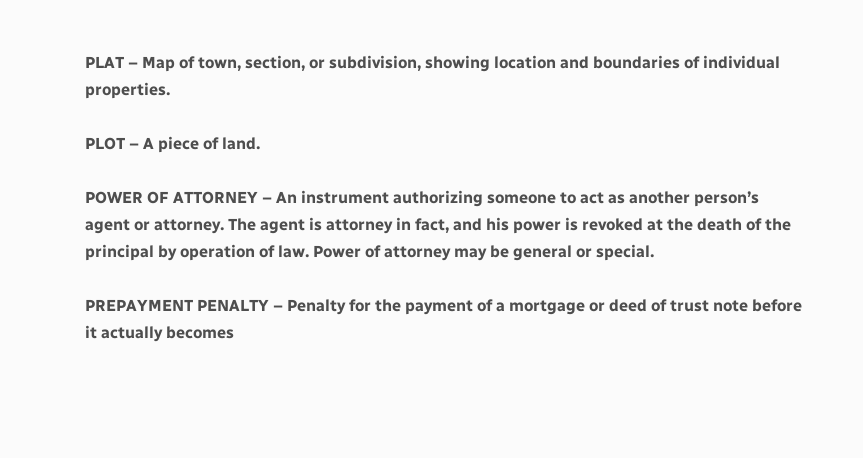PLAT – Map of town, section, or subdivision, showing location and boundaries of individual properties.

PLOT – A piece of land.

POWER OF ATTORNEY – An instrument authorizing someone to act as another person’s agent or attorney. The agent is attorney in fact, and his power is revoked at the death of the principal by operation of law. Power of attorney may be general or special.

PREPAYMENT PENALTY – Penalty for the payment of a mortgage or deed of trust note before it actually becomes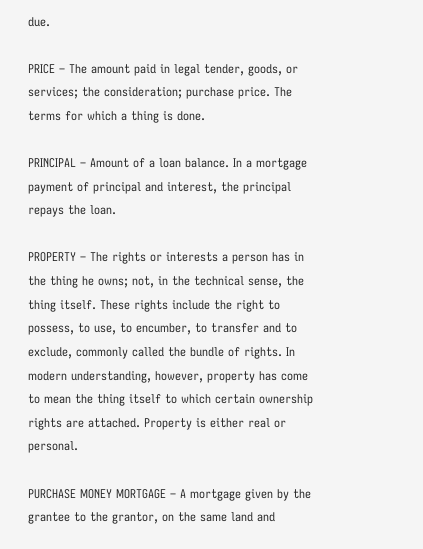due.

PRICE – The amount paid in legal tender, goods, or services; the consideration; purchase price. The terms for which a thing is done.

PRINCIPAL – Amount of a loan balance. In a mortgage payment of principal and interest, the principal repays the loan.

PROPERTY – The rights or interests a person has in the thing he owns; not, in the technical sense, the thing itself. These rights include the right to possess, to use, to encumber, to transfer and to exclude, commonly called the bundle of rights. In modern understanding, however, property has come to mean the thing itself to which certain ownership rights are attached. Property is either real or personal.

PURCHASE MONEY MORTGAGE – A mortgage given by the grantee to the grantor, on the same land and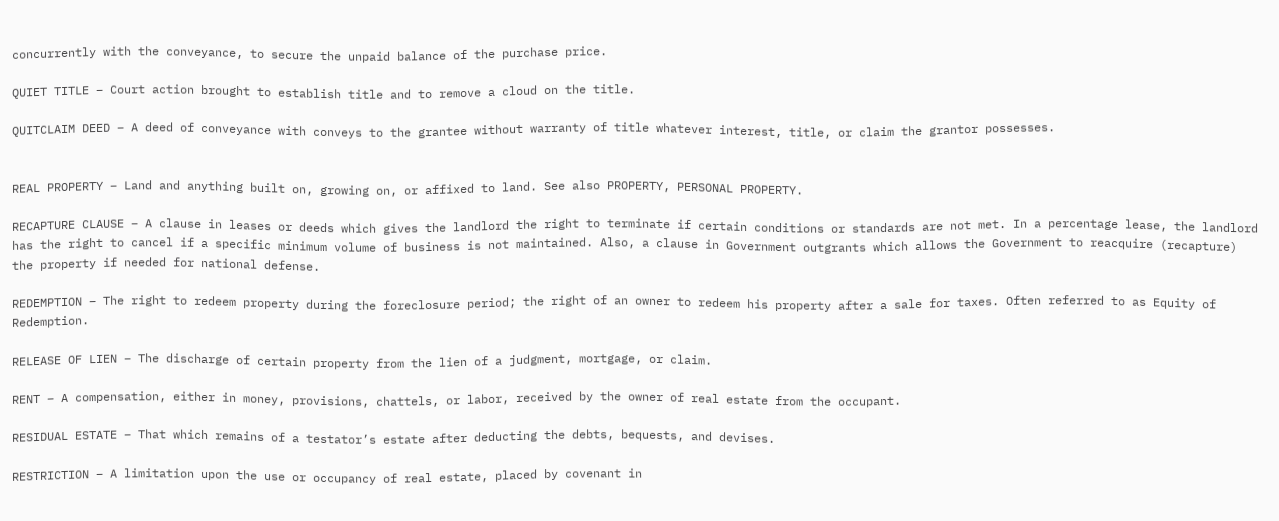concurrently with the conveyance, to secure the unpaid balance of the purchase price.

QUIET TITLE – Court action brought to establish title and to remove a cloud on the title.

QUITCLAIM DEED – A deed of conveyance with conveys to the grantee without warranty of title whatever interest, title, or claim the grantor possesses.


REAL PROPERTY – Land and anything built on, growing on, or affixed to land. See also PROPERTY, PERSONAL PROPERTY.

RECAPTURE CLAUSE – A clause in leases or deeds which gives the landlord the right to terminate if certain conditions or standards are not met. In a percentage lease, the landlord has the right to cancel if a specific minimum volume of business is not maintained. Also, a clause in Government outgrants which allows the Government to reacquire (recapture) the property if needed for national defense.

REDEMPTION – The right to redeem property during the foreclosure period; the right of an owner to redeem his property after a sale for taxes. Often referred to as Equity of Redemption.

RELEASE OF LIEN – The discharge of certain property from the lien of a judgment, mortgage, or claim.

RENT – A compensation, either in money, provisions, chattels, or labor, received by the owner of real estate from the occupant.

RESIDUAL ESTATE – That which remains of a testator’s estate after deducting the debts, bequests, and devises.

RESTRICTION – A limitation upon the use or occupancy of real estate, placed by covenant in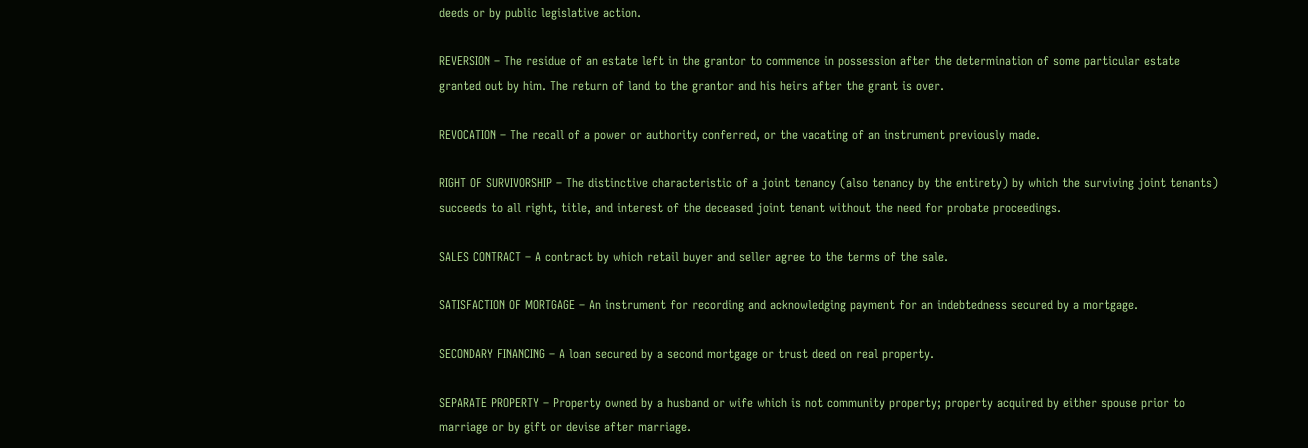deeds or by public legislative action.

REVERSION – The residue of an estate left in the grantor to commence in possession after the determination of some particular estate granted out by him. The return of land to the grantor and his heirs after the grant is over.

REVOCATION – The recall of a power or authority conferred, or the vacating of an instrument previously made.

RIGHT OF SURVIVORSHIP – The distinctive characteristic of a joint tenancy (also tenancy by the entirety) by which the surviving joint tenants) succeeds to all right, title, and interest of the deceased joint tenant without the need for probate proceedings.

SALES CONTRACT – A contract by which retail buyer and seller agree to the terms of the sale.

SATISFACTION OF MORTGAGE – An instrument for recording and acknowledging payment for an indebtedness secured by a mortgage.

SECONDARY FINANCING – A loan secured by a second mortgage or trust deed on real property.

SEPARATE PROPERTY – Property owned by a husband or wife which is not community property; property acquired by either spouse prior to marriage or by gift or devise after marriage.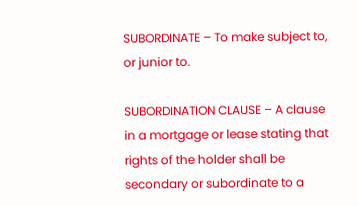SUBORDINATE – To make subject to, or junior to.

SUBORDINATION CLAUSE – A clause in a mortgage or lease stating that rights of the holder shall be secondary or subordinate to a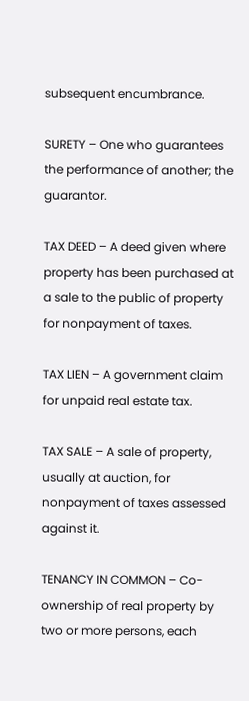subsequent encumbrance.

SURETY – One who guarantees the performance of another; the guarantor.

TAX DEED – A deed given where property has been purchased at a sale to the public of property for nonpayment of taxes.

TAX LIEN – A government claim for unpaid real estate tax.

TAX SALE – A sale of property, usually at auction, for nonpayment of taxes assessed against it.

TENANCY IN COMMON – Co-ownership of real property by two or more persons, each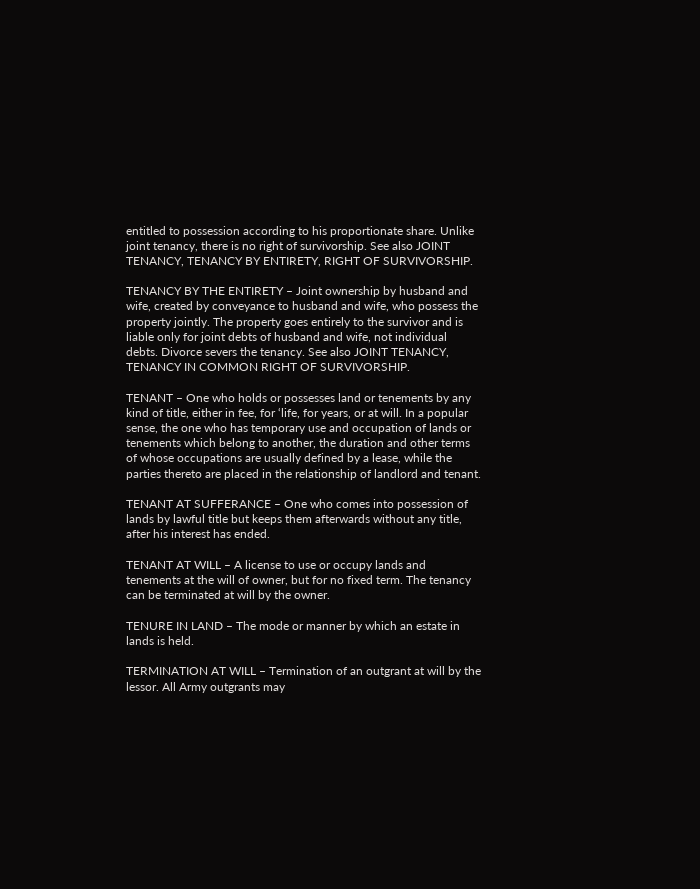entitled to possession according to his proportionate share. Unlike joint tenancy, there is no right of survivorship. See also JOINT TENANCY, TENANCY BY ENTIRETY, RIGHT OF SURVIVORSHIP.

TENANCY BY THE ENTIRETY – Joint ownership by husband and wife, created by conveyance to husband and wife, who possess the property jointly. The property goes entirely to the survivor and is liable only for joint debts of husband and wife, not individual debts. Divorce severs the tenancy. See also JOINT TENANCY, TENANCY IN COMMON RIGHT OF SURVIVORSHIP.

TENANT – One who holds or possesses land or tenements by any kind of title, either in fee, for ‘life, for years, or at will. In a popular sense, the one who has temporary use and occupation of lands or tenements which belong to another, the duration and other terms of whose occupations are usually defined by a lease, while the parties thereto are placed in the relationship of landlord and tenant.

TENANT AT SUFFERANCE – One who comes into possession of lands by lawful title but keeps them afterwards without any title, after his interest has ended.

TENANT AT WILL – A license to use or occupy lands and tenements at the will of owner, but for no fixed term. The tenancy can be terminated at will by the owner.

TENURE IN LAND – The mode or manner by which an estate in lands is held.

TERMINATION AT WILL – Termination of an outgrant at will by the lessor. All Army outgrants may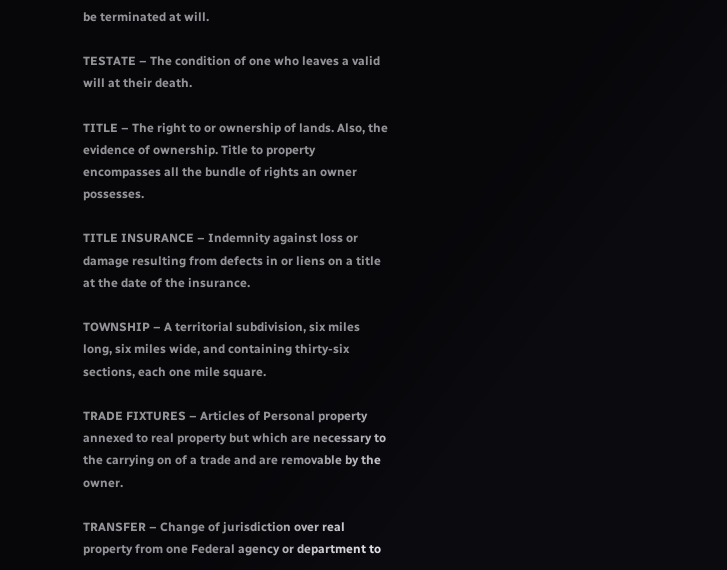be terminated at will.

TESTATE – The condition of one who leaves a valid will at their death.

TITLE – The right to or ownership of lands. Also, the evidence of ownership. Title to property encompasses all the bundle of rights an owner possesses.

TITLE INSURANCE – Indemnity against loss or damage resulting from defects in or liens on a title at the date of the insurance.

TOWNSHIP – A territorial subdivision, six miles long, six miles wide, and containing thirty-six sections, each one mile square.

TRADE FIXTURES – Articles of Personal property annexed to real property but which are necessary to the carrying on of a trade and are removable by the owner.

TRANSFER – Change of jurisdiction over real property from one Federal agency or department to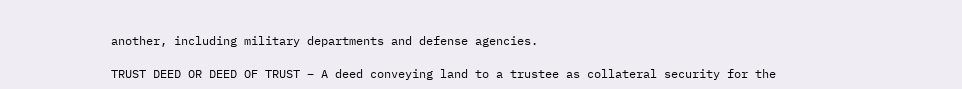another, including military departments and defense agencies.

TRUST DEED OR DEED OF TRUST – A deed conveying land to a trustee as collateral security for the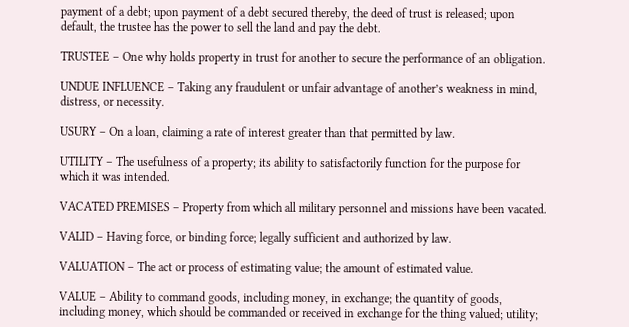payment of a debt; upon payment of a debt secured thereby, the deed of trust is released; upon default, the trustee has the power to sell the land and pay the debt.

TRUSTEE – One why holds property in trust for another to secure the performance of an obligation.

UNDUE INFLUENCE – Taking any fraudulent or unfair advantage of another’s weakness in mind, distress, or necessity.

USURY – On a loan, claiming a rate of interest greater than that permitted by law.

UTILITY – The usefulness of a property; its ability to satisfactorily function for the purpose for which it was intended.

VACATED PREMISES – Property from which all military personnel and missions have been vacated.

VALID – Having force, or binding force; legally sufficient and authorized by law.

VALUATION – The act or process of estimating value; the amount of estimated value.

VALUE – Ability to command goods, including money, in exchange; the quantity of goods, including money, which should be commanded or received in exchange for the thing valued; utility;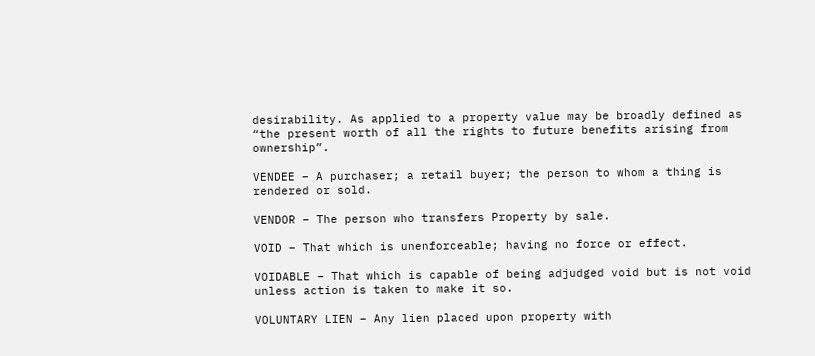desirability. As applied to a property value may be broadly defined as “the present worth of all the rights to future benefits arising from ownership”.

VENDEE – A purchaser; a retail buyer; the person to whom a thing is rendered or sold.

VENDOR – The person who transfers Property by sale.

VOID – That which is unenforceable; having no force or effect.

VOIDABLE – That which is capable of being adjudged void but is not void unless action is taken to make it so.

VOLUNTARY LIEN – Any lien placed upon property with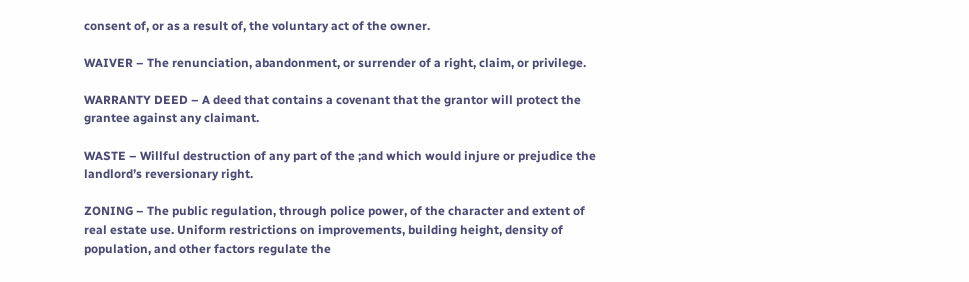consent of, or as a result of, the voluntary act of the owner.

WAIVER – The renunciation, abandonment, or surrender of a right, claim, or privilege.

WARRANTY DEED – A deed that contains a covenant that the grantor will protect the grantee against any claimant.

WASTE – Willful destruction of any part of the ;and which would injure or prejudice the landlord’s reversionary right.

ZONING – The public regulation, through police power, of the character and extent of real estate use. Uniform restrictions on improvements, building height, density of population, and other factors regulate the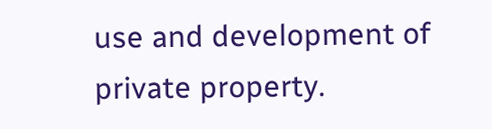use and development of private property.